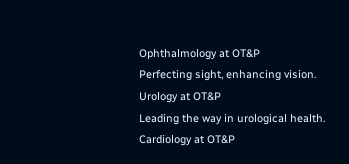Ophthalmology at OT&P
Perfecting sight, enhancing vision.
Urology at OT&P
Leading the way in urological health.
Cardiology at OT&P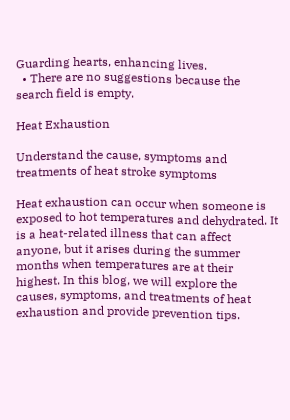Guarding hearts, enhancing lives.
  • There are no suggestions because the search field is empty.

Heat Exhaustion

Understand the cause, symptoms and treatments of heat stroke symptoms

Heat exhaustion can occur when someone is exposed to hot temperatures and dehydrated. It is a heat-related illness that can affect anyone, but it arises during the summer months when temperatures are at their highest. In this blog, we will explore the causes, symptoms, and treatments of heat exhaustion and provide prevention tips.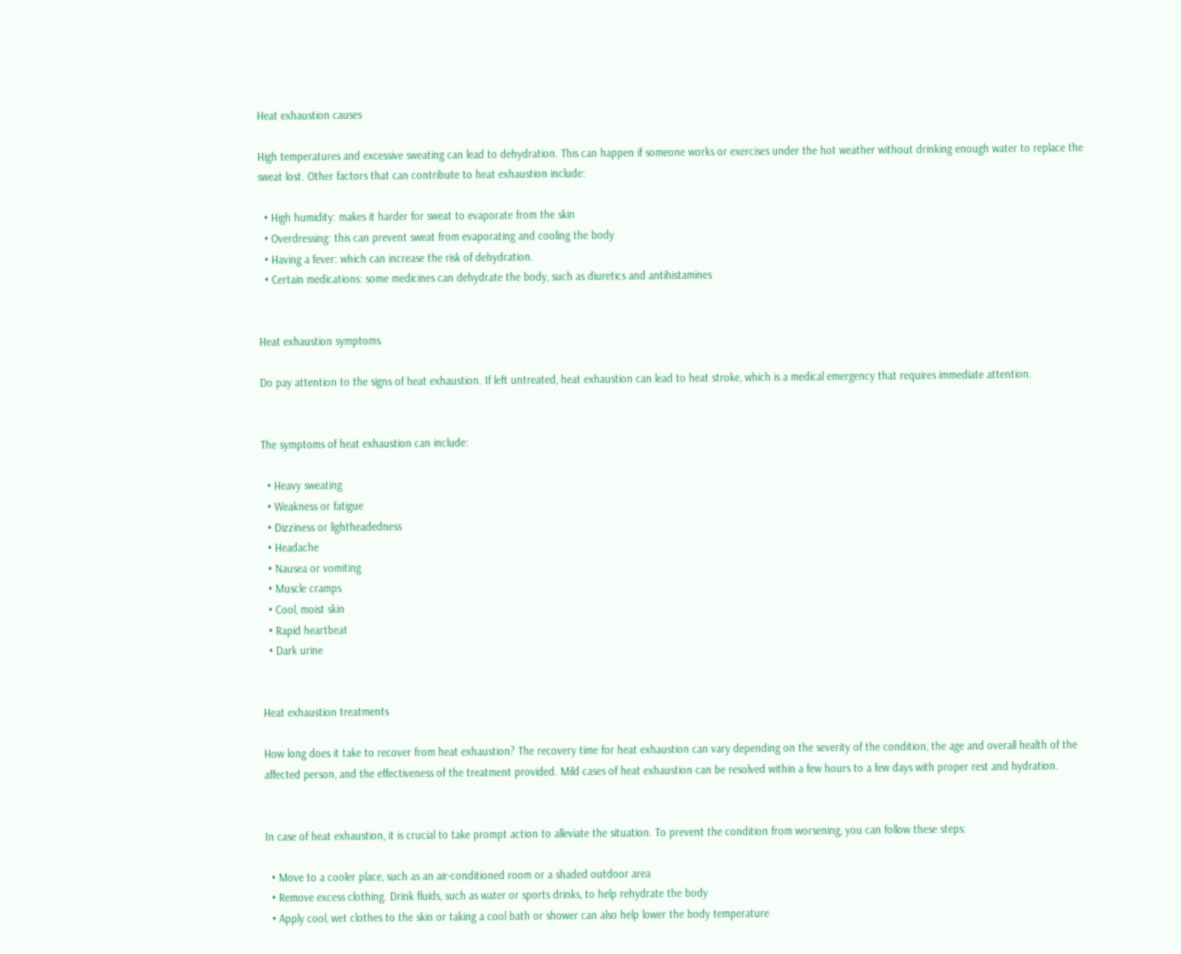Heat exhaustion causes

High temperatures and excessive sweating can lead to dehydration. This can happen if someone works or exercises under the hot weather without drinking enough water to replace the sweat lost. Other factors that can contribute to heat exhaustion include:

  • High humidity: makes it harder for sweat to evaporate from the skin
  • Overdressing: this can prevent sweat from evaporating and cooling the body
  • Having a fever: which can increase the risk of dehydration.
  • Certain medications: some medicines can dehydrate the body, such as diuretics and antihistamines


Heat exhaustion symptoms

Do pay attention to the signs of heat exhaustion. If left untreated, heat exhaustion can lead to heat stroke, which is a medical emergency that requires immediate attention.


The symptoms of heat exhaustion can include:

  • Heavy sweating
  • Weakness or fatigue
  • Dizziness or lightheadedness
  • Headache
  • Nausea or vomiting
  • Muscle cramps
  • Cool, moist skin
  • Rapid heartbeat
  • Dark urine


Heat exhaustion treatments

How long does it take to recover from heat exhaustion? The recovery time for heat exhaustion can vary depending on the severity of the condition, the age and overall health of the affected person, and the effectiveness of the treatment provided. Mild cases of heat exhaustion can be resolved within a few hours to a few days with proper rest and hydration.


In case of heat exhaustion, it is crucial to take prompt action to alleviate the situation. To prevent the condition from worsening, you can follow these steps:

  • Move to a cooler place, such as an air-conditioned room or a shaded outdoor area
  • Remove excess clothing. Drink fluids, such as water or sports drinks, to help rehydrate the body
  • Apply cool, wet clothes to the skin or taking a cool bath or shower can also help lower the body temperature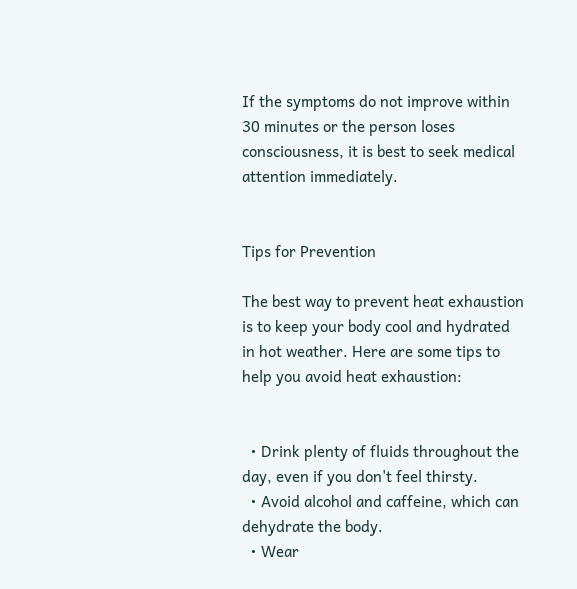If the symptoms do not improve within 30 minutes or the person loses consciousness, it is best to seek medical attention immediately.


Tips for Prevention

The best way to prevent heat exhaustion is to keep your body cool and hydrated in hot weather. Here are some tips to help you avoid heat exhaustion:


  • Drink plenty of fluids throughout the day, even if you don't feel thirsty.
  • Avoid alcohol and caffeine, which can dehydrate the body.
  • Wear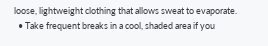loose, lightweight clothing that allows sweat to evaporate.
  • Take frequent breaks in a cool, shaded area if you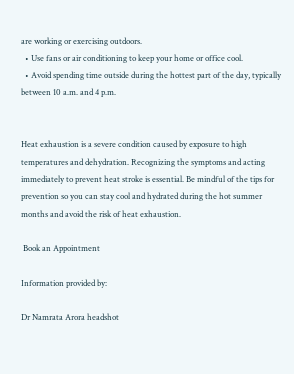are working or exercising outdoors.
  • Use fans or air conditioning to keep your home or office cool.
  • Avoid spending time outside during the hottest part of the day, typically between 10 a.m. and 4 p.m.


Heat exhaustion is a severe condition caused by exposure to high temperatures and dehydration. Recognizing the symptoms and acting immediately to prevent heat stroke is essential. Be mindful of the tips for prevention so you can stay cool and hydrated during the hot summer months and avoid the risk of heat exhaustion.

 Book an Appointment

Information provided by:

Dr Namrata Arora headshot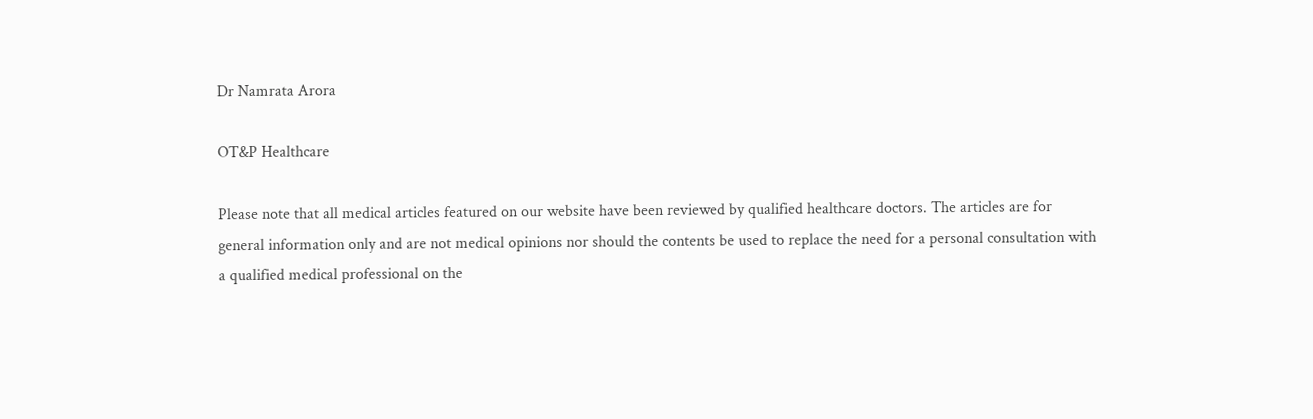Dr Namrata Arora

OT&P Healthcare

Please note that all medical articles featured on our website have been reviewed by qualified healthcare doctors. The articles are for general information only and are not medical opinions nor should the contents be used to replace the need for a personal consultation with a qualified medical professional on the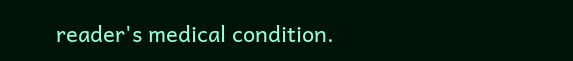reader's medical condition.